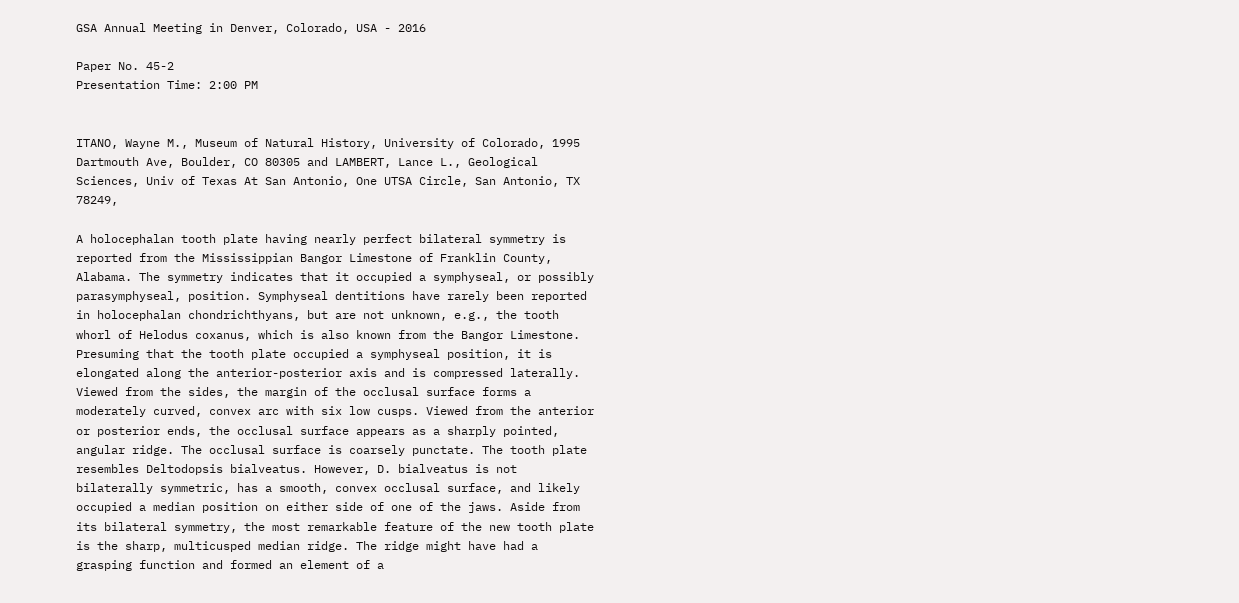GSA Annual Meeting in Denver, Colorado, USA - 2016

Paper No. 45-2
Presentation Time: 2:00 PM


ITANO, Wayne M., Museum of Natural History, University of Colorado, 1995 Dartmouth Ave, Boulder, CO 80305 and LAMBERT, Lance L., Geological Sciences, Univ of Texas At San Antonio, One UTSA Circle, San Antonio, TX 78249,

A holocephalan tooth plate having nearly perfect bilateral symmetry is reported from the Mississippian Bangor Limestone of Franklin County, Alabama. The symmetry indicates that it occupied a symphyseal, or possibly parasymphyseal, position. Symphyseal dentitions have rarely been reported in holocephalan chondrichthyans, but are not unknown, e.g., the tooth whorl of Helodus coxanus, which is also known from the Bangor Limestone. Presuming that the tooth plate occupied a symphyseal position, it is elongated along the anterior-posterior axis and is compressed laterally. Viewed from the sides, the margin of the occlusal surface forms a moderately curved, convex arc with six low cusps. Viewed from the anterior or posterior ends, the occlusal surface appears as a sharply pointed, angular ridge. The occlusal surface is coarsely punctate. The tooth plate resembles Deltodopsis bialveatus. However, D. bialveatus is not bilaterally symmetric, has a smooth, convex occlusal surface, and likely occupied a median position on either side of one of the jaws. Aside from its bilateral symmetry, the most remarkable feature of the new tooth plate is the sharp, multicusped median ridge. The ridge might have had a grasping function and formed an element of a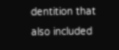dentition that also included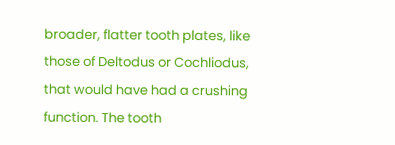broader, flatter tooth plates, like those of Deltodus or Cochliodus, that would have had a crushing function. The tooth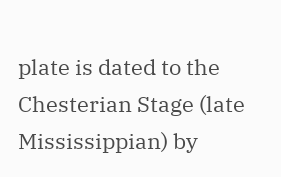plate is dated to the Chesterian Stage (late Mississippian) by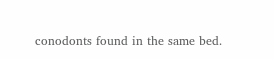conodonts found in the same bed.